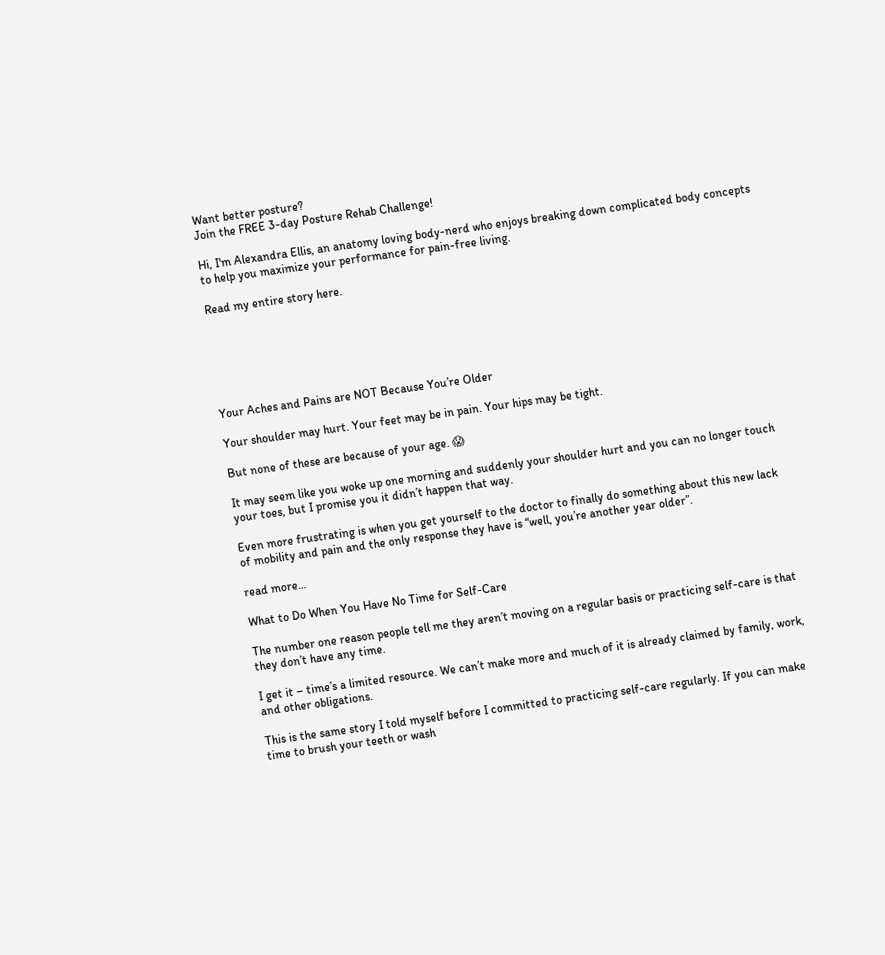Want better posture?
Join the FREE 3-day Posture Rehab Challenge!

Hi, I'm Alexandra Ellis, an anatomy loving body-nerd who enjoys breaking down complicated body concepts to help you maximize your performance for pain-free living.

Read my entire story here.






Your Aches and Pains are NOT Because You’re Older

Your shoulder may hurt. Your feet may be in pain. Your hips may be tight.

But none of these are because of your age. 😱

It may seem like you woke up one morning and suddenly your shoulder hurt and you can no longer touch your toes, but I promise you it didn’t happen that way.

Even more frustrating is when you get yourself to the doctor to finally do something about this new lack of mobility and pain and the only response they have is “well, you’re another year older”.

read more…

What to Do When You Have No Time for Self-Care

The number one reason people tell me they aren’t moving on a regular basis or practicing self-care is that they don’t have any time.

I get it – time’s a limited resource. We can’t make more and much of it is already claimed by family, work, and other obligations.

This is the same story I told myself before I committed to practicing self-care regularly. If you can make time to brush your teeth or wash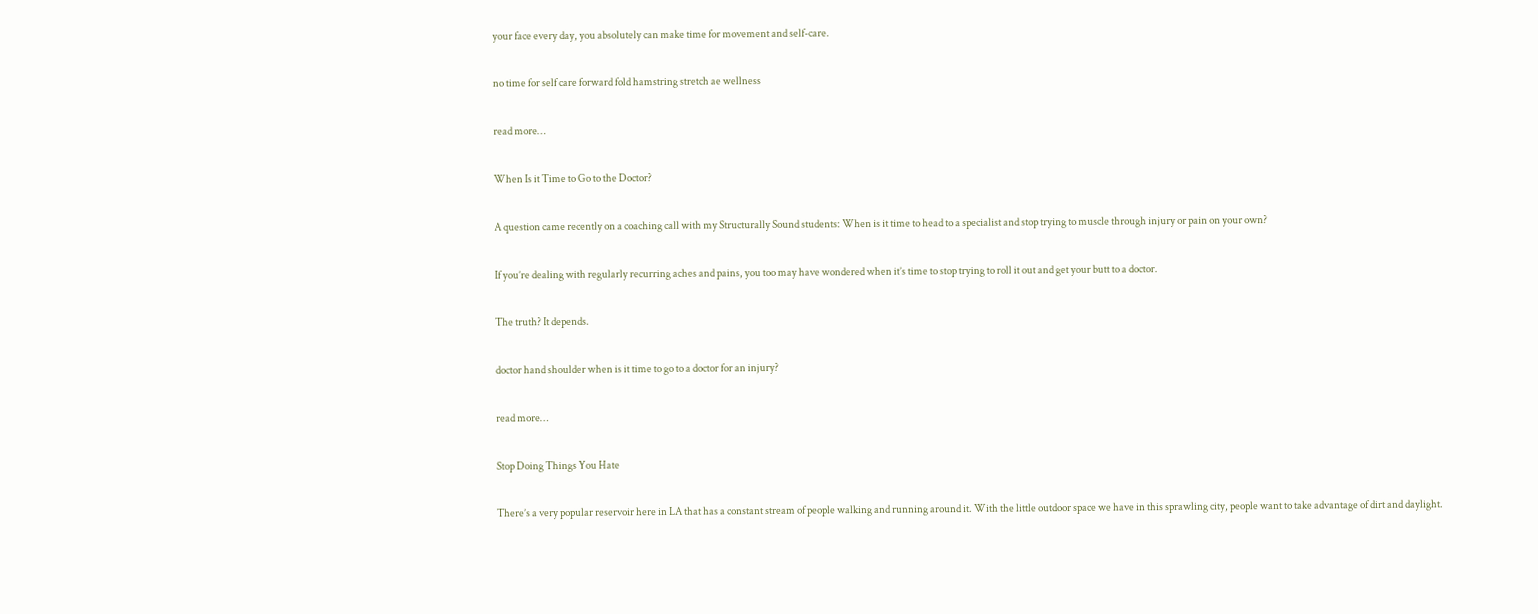your face every day, you absolutely can make time for movement and self-care.

no time for self care forward fold hamstring stretch ae wellness

read more…

When Is it Time to Go to the Doctor?

A question came recently on a coaching call with my Structurally Sound students: When is it time to head to a specialist and stop trying to muscle through injury or pain on your own?

If you’re dealing with regularly recurring aches and pains, you too may have wondered when it’s time to stop trying to roll it out and get your butt to a doctor.

The truth? It depends.

doctor hand shoulder when is it time to go to a doctor for an injury?

read more…

Stop Doing Things You Hate

There’s a very popular reservoir here in LA that has a constant stream of people walking and running around it. With the little outdoor space we have in this sprawling city, people want to take advantage of dirt and daylight.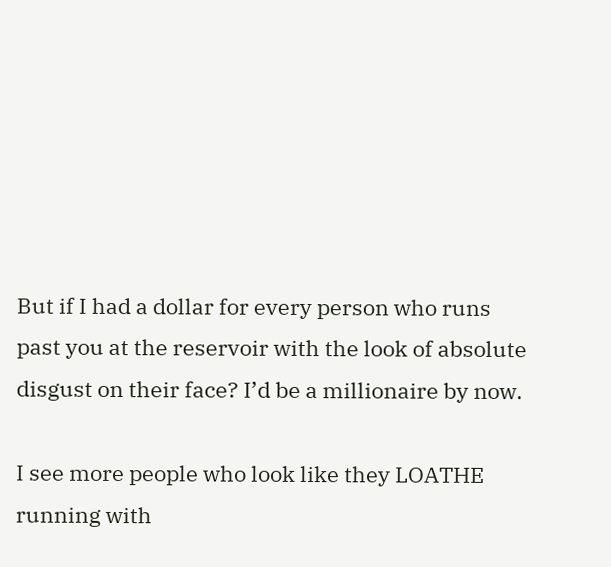But if I had a dollar for every person who runs past you at the reservoir with the look of absolute disgust on their face? I’d be a millionaire by now.

I see more people who look like they LOATHE running with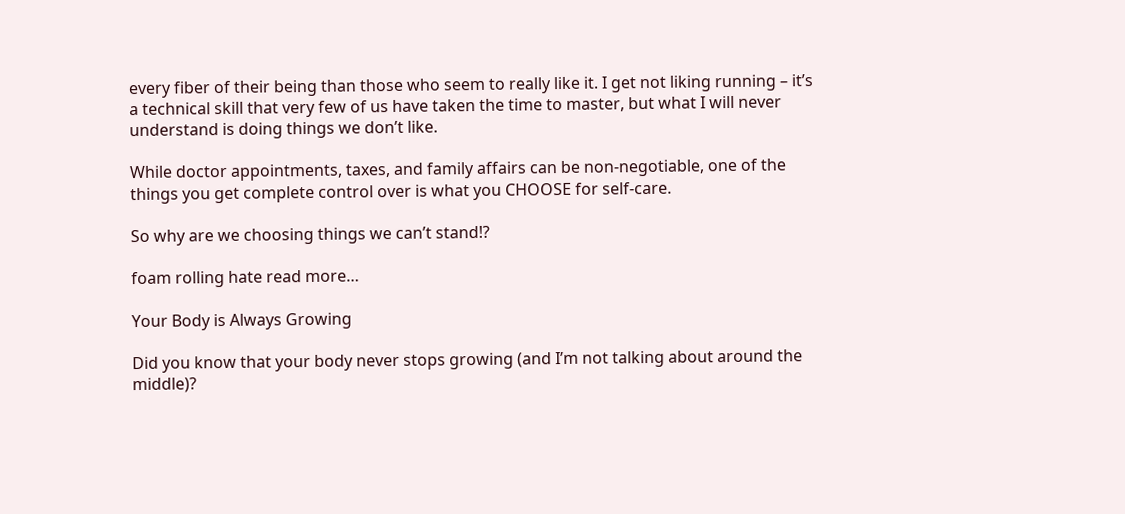every fiber of their being than those who seem to really like it. I get not liking running – it’s a technical skill that very few of us have taken the time to master, but what I will never understand is doing things we don’t like.

While doctor appointments, taxes, and family affairs can be non-negotiable, one of the things you get complete control over is what you CHOOSE for self-care.

So why are we choosing things we can’t stand!?

foam rolling hate read more…

Your Body is Always Growing

Did you know that your body never stops growing (and I’m not talking about around the middle)?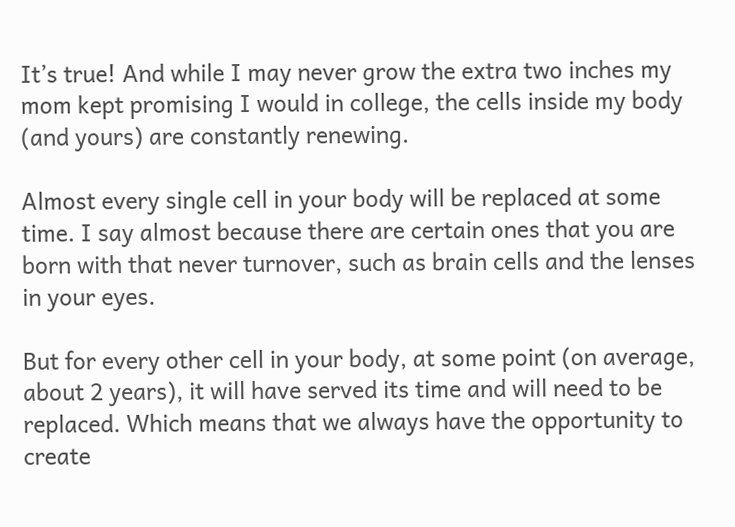It’s true! And while I may never grow the extra two inches my mom kept promising I would in college, the cells inside my body (and yours) are constantly renewing.

Almost every single cell in your body will be replaced at some time. I say almost because there are certain ones that you are born with that never turnover, such as brain cells and the lenses in your eyes.

But for every other cell in your body, at some point (on average, about 2 years), it will have served its time and will need to be replaced. Which means that we always have the opportunity to create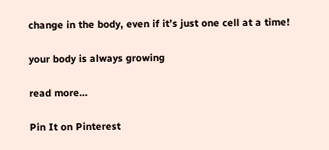change in the body, even if it’s just one cell at a time!

your body is always growing

read more…

Pin It on Pinterest